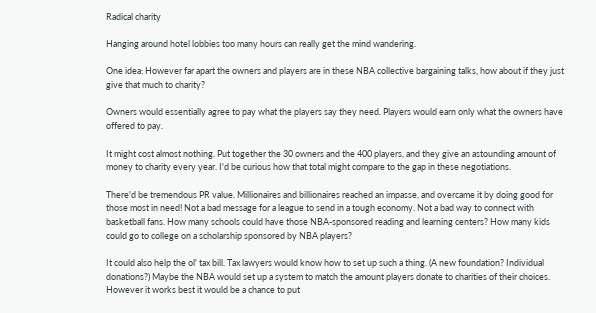Radical charity

Hanging around hotel lobbies too many hours can really get the mind wandering.

One idea: However far apart the owners and players are in these NBA collective bargaining talks, how about if they just give that much to charity?

Owners would essentially agree to pay what the players say they need. Players would earn only what the owners have offered to pay.

It might cost almost nothing. Put together the 30 owners and the 400 players, and they give an astounding amount of money to charity every year. I'd be curious how that total might compare to the gap in these negotiations.

There'd be tremendous PR value. Millionaires and billionaires reached an impasse, and overcame it by doing good for those most in need! Not a bad message for a league to send in a tough economy. Not a bad way to connect with basketball fans. How many schools could have those NBA-sponsored reading and learning centers? How many kids could go to college on a scholarship sponsored by NBA players?

It could also help the ol' tax bill. Tax lawyers would know how to set up such a thing. (A new foundation? Individual donations?) Maybe the NBA would set up a system to match the amount players donate to charities of their choices. However it works best it would be a chance to put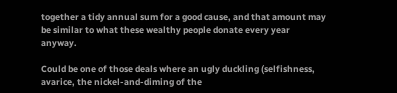together a tidy annual sum for a good cause, and that amount may be similar to what these wealthy people donate every year anyway.

Could be one of those deals where an ugly duckling (selfishness, avarice, the nickel-and-diming of the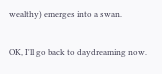wealthy) emerges into a swan.

OK, I'll go back to daydreaming now.